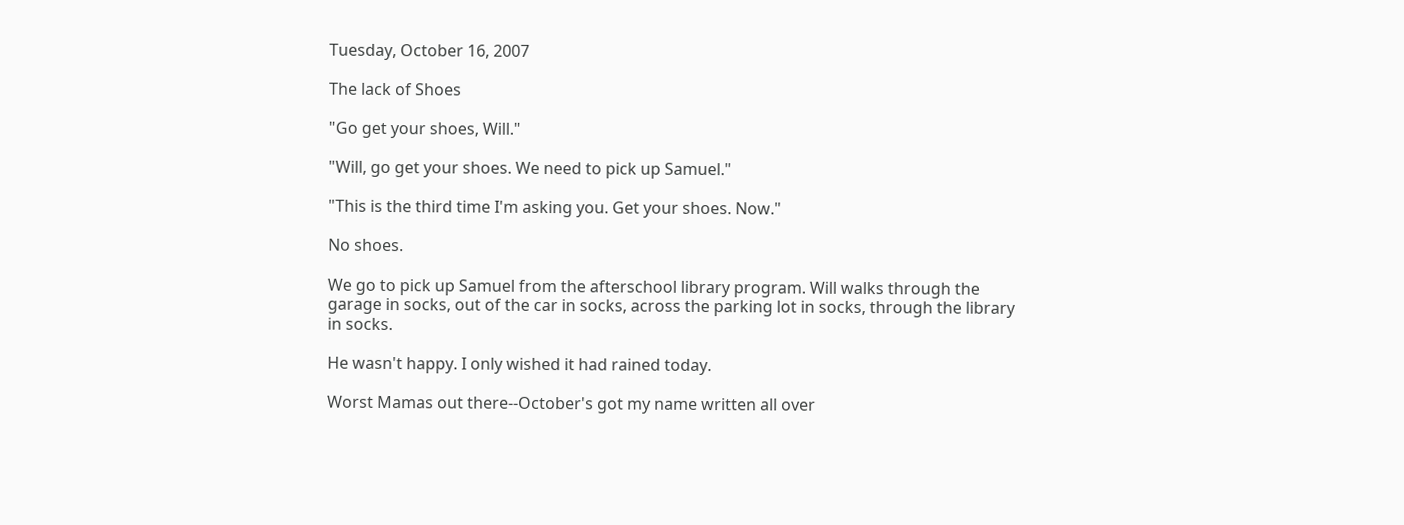Tuesday, October 16, 2007

The lack of Shoes

"Go get your shoes, Will."

"Will, go get your shoes. We need to pick up Samuel."

"This is the third time I'm asking you. Get your shoes. Now."

No shoes.

We go to pick up Samuel from the afterschool library program. Will walks through the garage in socks, out of the car in socks, across the parking lot in socks, through the library in socks.

He wasn't happy. I only wished it had rained today.

Worst Mamas out there--October's got my name written all over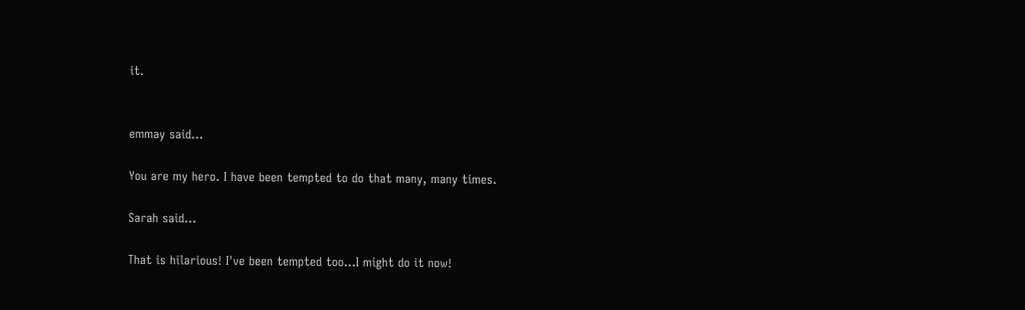it.


emmay said...

You are my hero. I have been tempted to do that many, many times.

Sarah said...

That is hilarious! I've been tempted too...I might do it now!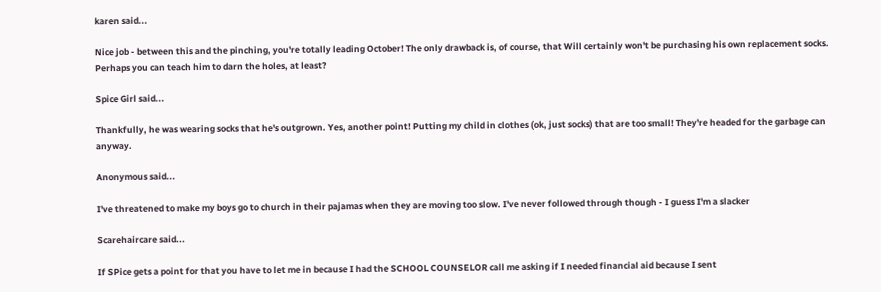karen said...

Nice job - between this and the pinching, you're totally leading October! The only drawback is, of course, that Will certainly won't be purchasing his own replacement socks. Perhaps you can teach him to darn the holes, at least?

Spice Girl said...

Thankfully, he was wearing socks that he's outgrown. Yes, another point! Putting my child in clothes (ok, just socks) that are too small! They're headed for the garbage can anyway.

Anonymous said...

I've threatened to make my boys go to church in their pajamas when they are moving too slow. I've never followed through though - I guess I'm a slacker

Scarehaircare said...

If SPice gets a point for that you have to let me in because I had the SCHOOL COUNSELOR call me asking if I needed financial aid because I sent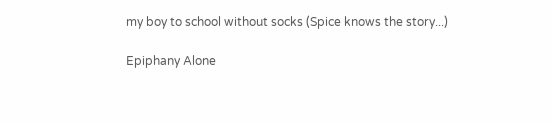my boy to school without socks (Spice knows the story...)

Epiphany Alone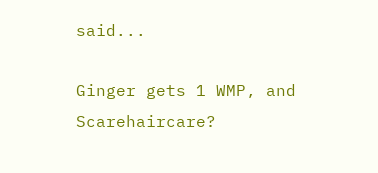said...

Ginger gets 1 WMP, and Scarehaircare?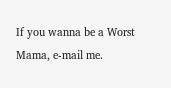If you wanna be a Worst Mama, e-mail me.